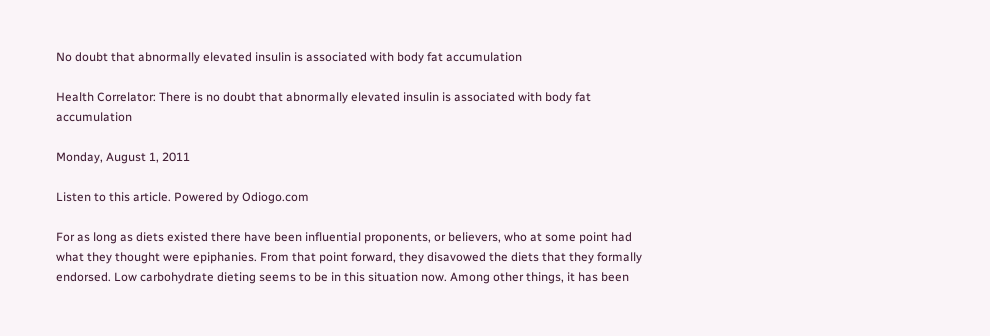No doubt that abnormally elevated insulin is associated with body fat accumulation

Health Correlator: There is no doubt that abnormally elevated insulin is associated with body fat accumulation

Monday, August 1, 2011

Listen to this article. Powered by Odiogo.com

For as long as diets existed there have been influential proponents, or believers, who at some point had what they thought were epiphanies. From that point forward, they disavowed the diets that they formally endorsed. Low carbohydrate dieting seems to be in this situation now. Among other things, it has been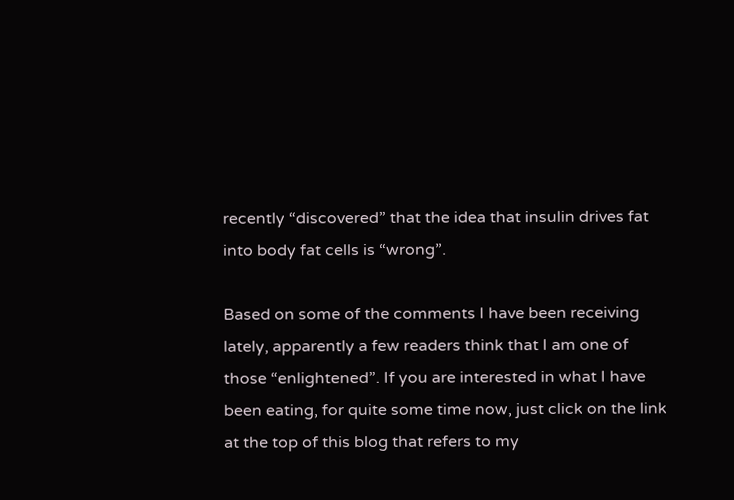recently “discovered” that the idea that insulin drives fat into body fat cells is “wrong”.

Based on some of the comments I have been receiving lately, apparently a few readers think that I am one of those “enlightened”. If you are interested in what I have been eating, for quite some time now, just click on the link at the top of this blog that refers to my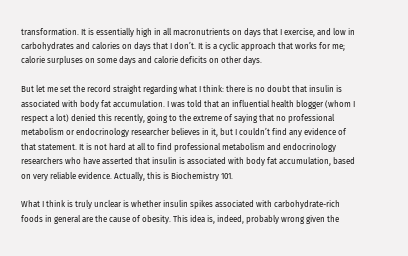transformation. It is essentially high in all macronutrients on days that I exercise, and low in carbohydrates and calories on days that I don’t. It is a cyclic approach that works for me; calorie surpluses on some days and calorie deficits on other days.

But let me set the record straight regarding what I think: there is no doubt that insulin is associated with body fat accumulation. I was told that an influential health blogger (whom I respect a lot) denied this recently, going to the extreme of saying that no professional metabolism or endocrinology researcher believes in it, but I couldn’t find any evidence of that statement. It is not hard at all to find professional metabolism and endocrinology researchers who have asserted that insulin is associated with body fat accumulation, based on very reliable evidence. Actually, this is Biochemistry 101.

What I think is truly unclear is whether insulin spikes associated with carbohydrate-rich foods in general are the cause of obesity. This idea is, indeed, probably wrong given the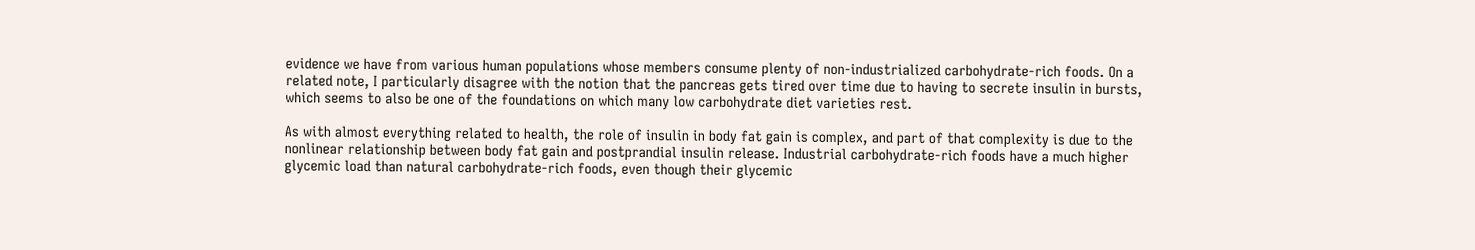evidence we have from various human populations whose members consume plenty of non-industrialized carbohydrate-rich foods. On a related note, I particularly disagree with the notion that the pancreas gets tired over time due to having to secrete insulin in bursts, which seems to also be one of the foundations on which many low carbohydrate diet varieties rest.

As with almost everything related to health, the role of insulin in body fat gain is complex, and part of that complexity is due to the nonlinear relationship between body fat gain and postprandial insulin release. Industrial carbohydrate-rich foods have a much higher glycemic load than natural carbohydrate-rich foods, even though their glycemic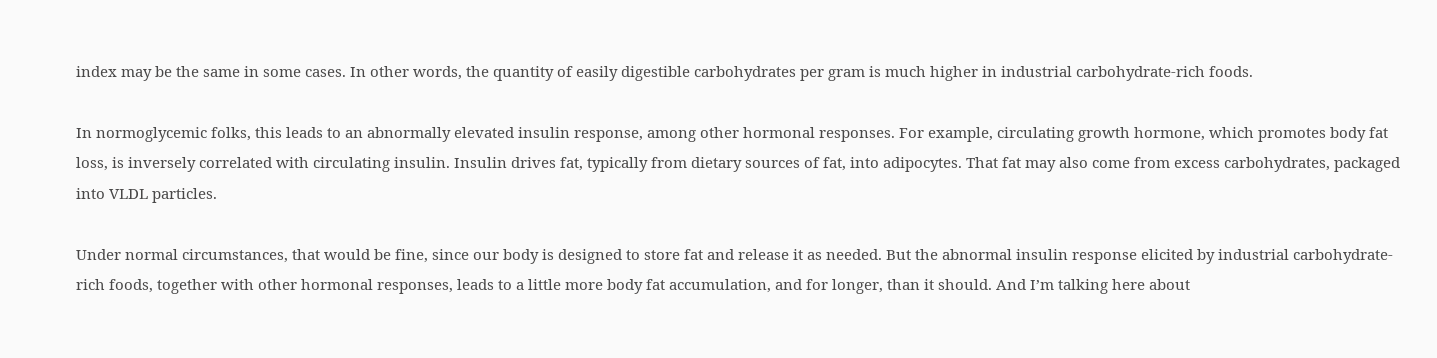index may be the same in some cases. In other words, the quantity of easily digestible carbohydrates per gram is much higher in industrial carbohydrate-rich foods.

In normoglycemic folks, this leads to an abnormally elevated insulin response, among other hormonal responses. For example, circulating growth hormone, which promotes body fat loss, is inversely correlated with circulating insulin. Insulin drives fat, typically from dietary sources of fat, into adipocytes. That fat may also come from excess carbohydrates, packaged into VLDL particles.

Under normal circumstances, that would be fine, since our body is designed to store fat and release it as needed. But the abnormal insulin response elicited by industrial carbohydrate-rich foods, together with other hormonal responses, leads to a little more body fat accumulation, and for longer, than it should. And I’m talking here about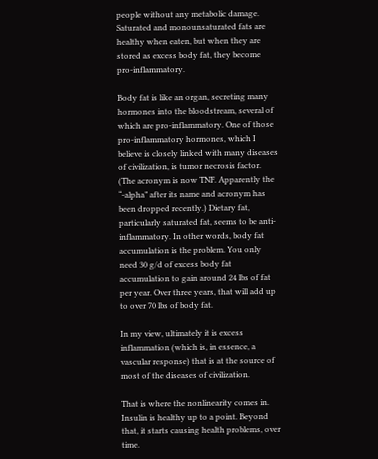people without any metabolic damage. Saturated and monounsaturated fats are healthy when eaten, but when they are stored as excess body fat, they become pro-inflammatory.

Body fat is like an organ, secreting many hormones into the bloodstream, several of which are pro-inflammatory. One of those pro-inflammatory hormones, which I believe is closely linked with many diseases of civilization, is tumor necrosis factor. (The acronym is now TNF. Apparently the “-alpha” after its name and acronym has been dropped recently.) Dietary fat, particularly saturated fat, seems to be anti-inflammatory. In other words, body fat accumulation is the problem. You only need 30 g/d of excess body fat accumulation to gain around 24 lbs of fat per year. Over three years, that will add up to over 70 lbs of body fat.

In my view, ultimately it is excess inflammation (which is, in essence, a vascular response) that is at the source of most of the diseases of civilization.

That is where the nonlinearity comes in. Insulin is healthy up to a point. Beyond that, it starts causing health problems, over time.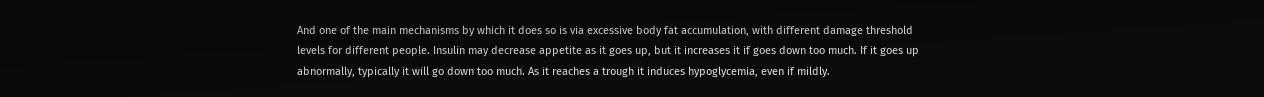And one of the main mechanisms by which it does so is via excessive body fat accumulation, with different damage threshold levels for different people. Insulin may decrease appetite as it goes up, but it increases it if goes down too much. If it goes up abnormally, typically it will go down too much. As it reaches a trough it induces hypoglycemia, even if mildly.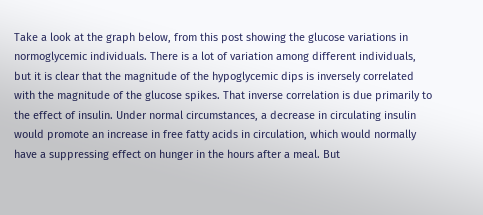Take a look at the graph below, from this post showing the glucose variations in normoglycemic individuals. There is a lot of variation among different individuals, but it is clear that the magnitude of the hypoglycemic dips is inversely correlated with the magnitude of the glucose spikes. That inverse correlation is due primarily to the effect of insulin. Under normal circumstances, a decrease in circulating insulin would promote an increase in free fatty acids in circulation, which would normally have a suppressing effect on hunger in the hours after a meal. But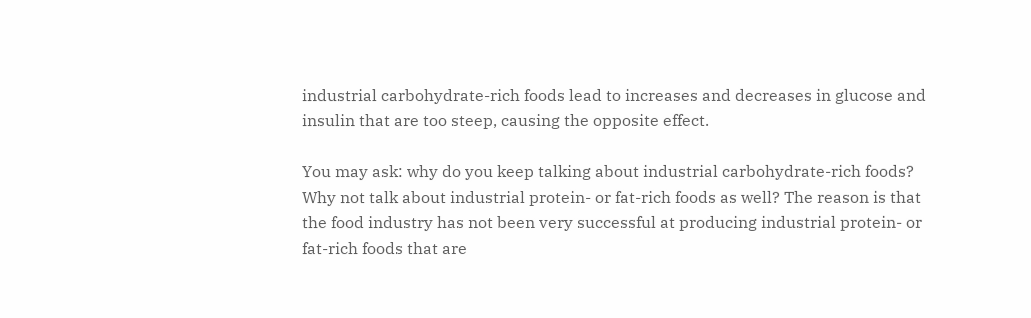industrial carbohydrate-rich foods lead to increases and decreases in glucose and insulin that are too steep, causing the opposite effect.

You may ask: why do you keep talking about industrial carbohydrate-rich foods? Why not talk about industrial protein- or fat-rich foods as well? The reason is that the food industry has not been very successful at producing industrial protein- or fat-rich foods that are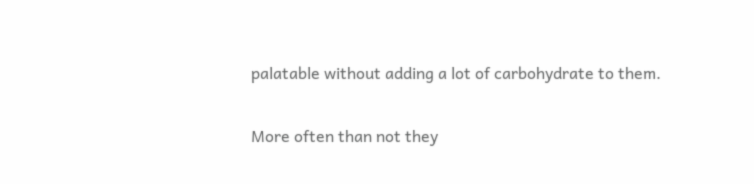palatable without adding a lot of carbohydrate to them.

More often than not they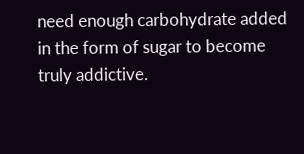need enough carbohydrate added in the form of sugar to become truly addictive.